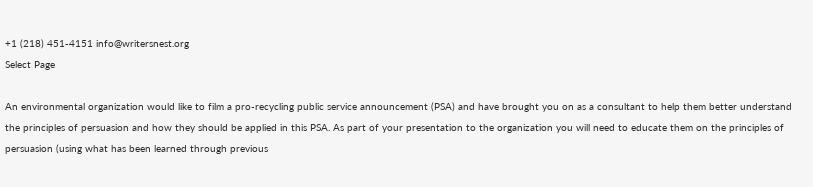+1 (218) 451-4151 info@writersnest.org
Select Page

An environmental organization would like to film a pro-recycling public service announcement (PSA) and have brought you on as a consultant to help them better understand the principles of persuasion and how they should be applied in this PSA. As part of your presentation to the organization you will need to educate them on the principles of persuasion (using what has been learned through previous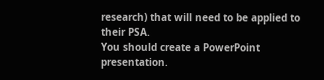research) that will need to be applied to their PSA.
You should create a PowerPoint presentation.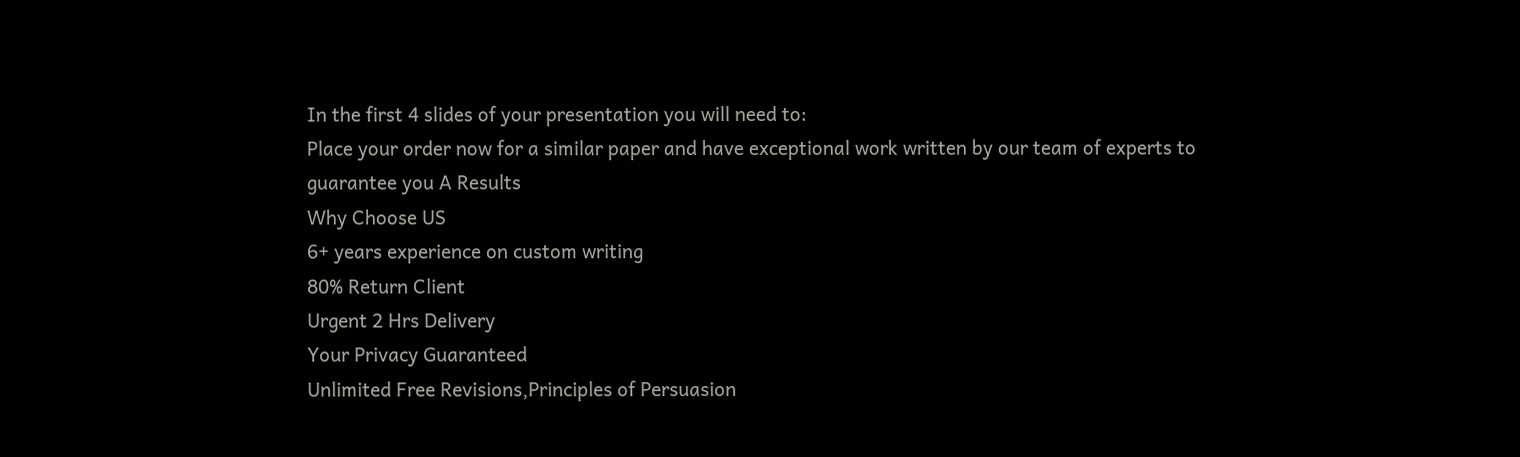In the first 4 slides of your presentation you will need to:
Place your order now for a similar paper and have exceptional work written by our team of experts to guarantee you A Results
Why Choose US
6+ years experience on custom writing
80% Return Client
Urgent 2 Hrs Delivery
Your Privacy Guaranteed
Unlimited Free Revisions,Principles of Persuasion